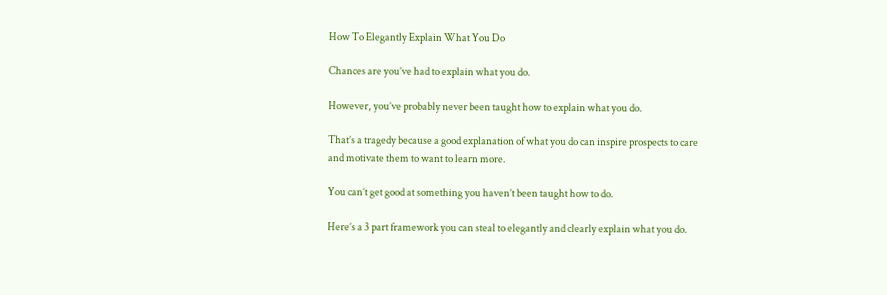How To Elegantly Explain What You Do

Chances are you’ve had to explain what you do.

However, you’ve probably never been taught how to explain what you do.

That’s a tragedy because a good explanation of what you do can inspire prospects to care and motivate them to want to learn more.

You can’t get good at something you haven’t been taught how to do.

Here’s a 3 part framework you can steal to elegantly and clearly explain what you do.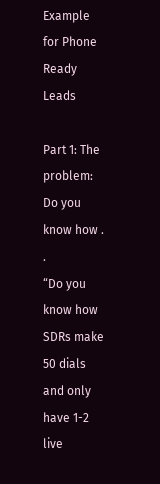Example for Phone Ready Leads

Part 1: The problem: Do you know how . .
“Do you know how SDRs make 50 dials and only have 1-2 live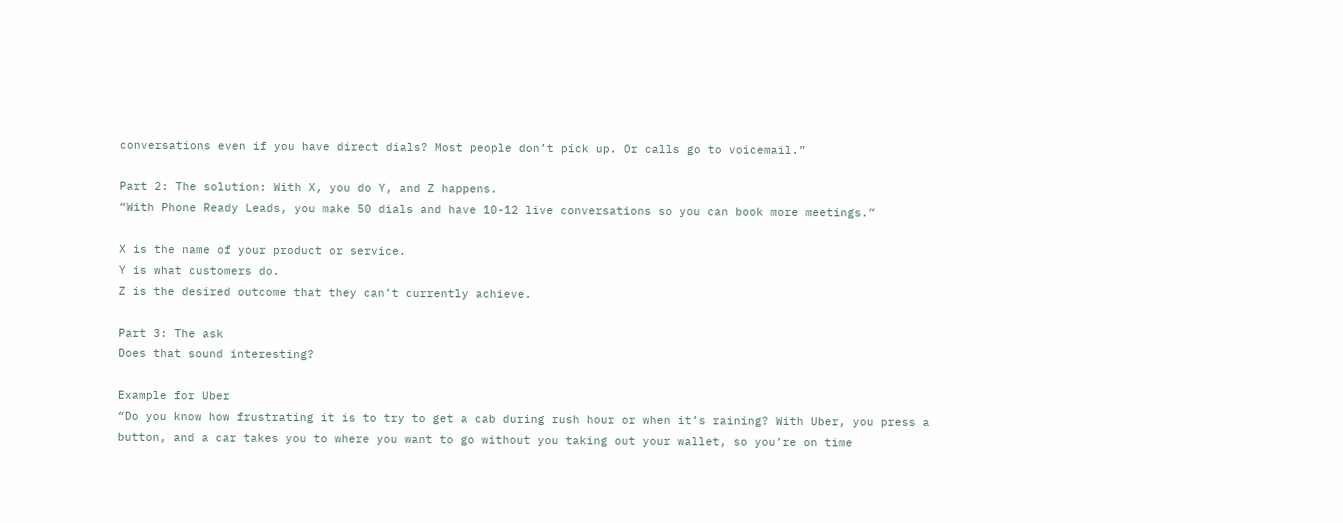conversations even if you have direct dials? Most people don’t pick up. Or calls go to voicemail.”

Part 2: The solution: With X, you do Y, and Z happens.
“With Phone Ready Leads, you make 50 dials and have 10-12 live conversations so you can book more meetings.”

X is the name of your product or service.
Y is what customers do.
Z is the desired outcome that they can’t currently achieve.

Part 3: The ask
Does that sound interesting?

Example for Uber
“Do you know how frustrating it is to try to get a cab during rush hour or when it’s raining? With Uber, you press a button, and a car takes you to where you want to go without you taking out your wallet, so you’re on time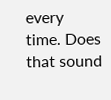every time. Does that sound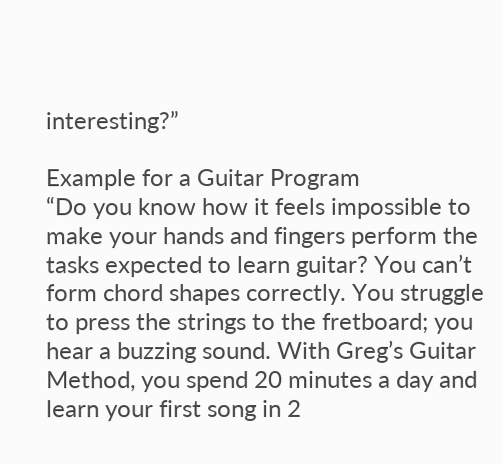interesting?”

Example for a Guitar Program
“Do you know how it feels impossible to make your hands and fingers perform the tasks expected to learn guitar? You can’t form chord shapes correctly. You struggle to press the strings to the fretboard; you hear a buzzing sound. With Greg’s Guitar Method, you spend 20 minutes a day and learn your first song in 2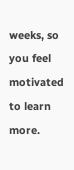weeks, so you feel motivated to learn more.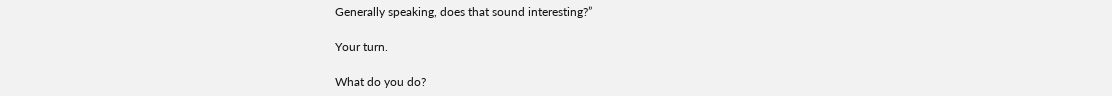Generally speaking, does that sound interesting?”

Your turn.

What do you do?